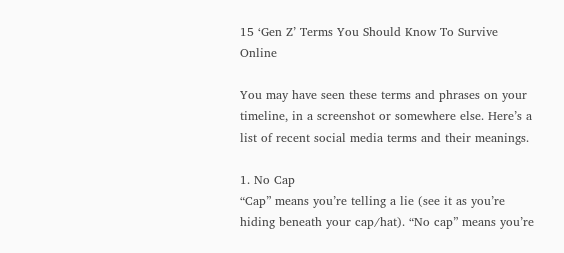15 ‘Gen Z’ Terms You Should Know To Survive Online

You may have seen these terms and phrases on your timeline, in a screenshot or somewhere else. Here’s a list of recent social media terms and their meanings.

1. No Cap
“Cap” means you’re telling a lie (see it as you’re hiding beneath your cap/hat). “No cap” means you’re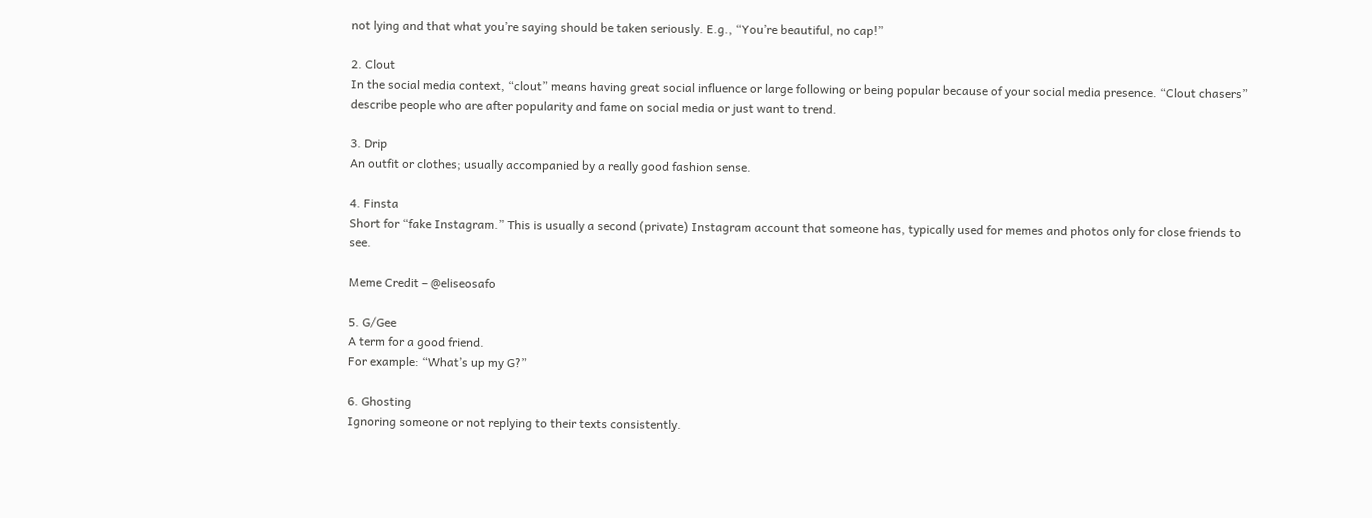not lying and that what you’re saying should be taken seriously. E.g., “You’re beautiful, no cap!”

2. Clout
In the social media context, “clout” means having great social influence or large following or being popular because of your social media presence. “Clout chasers” describe people who are after popularity and fame on social media or just want to trend.

3. Drip
An outfit or clothes; usually accompanied by a really good fashion sense.

4. Finsta
Short for “fake Instagram.” This is usually a second (private) Instagram account that someone has, typically used for memes and photos only for close friends to see.

Meme Credit – @eliseosafo

5. G/Gee
A term for a good friend.
For example: “What’s up my G?”

6. Ghosting
Ignoring someone or not replying to their texts consistently.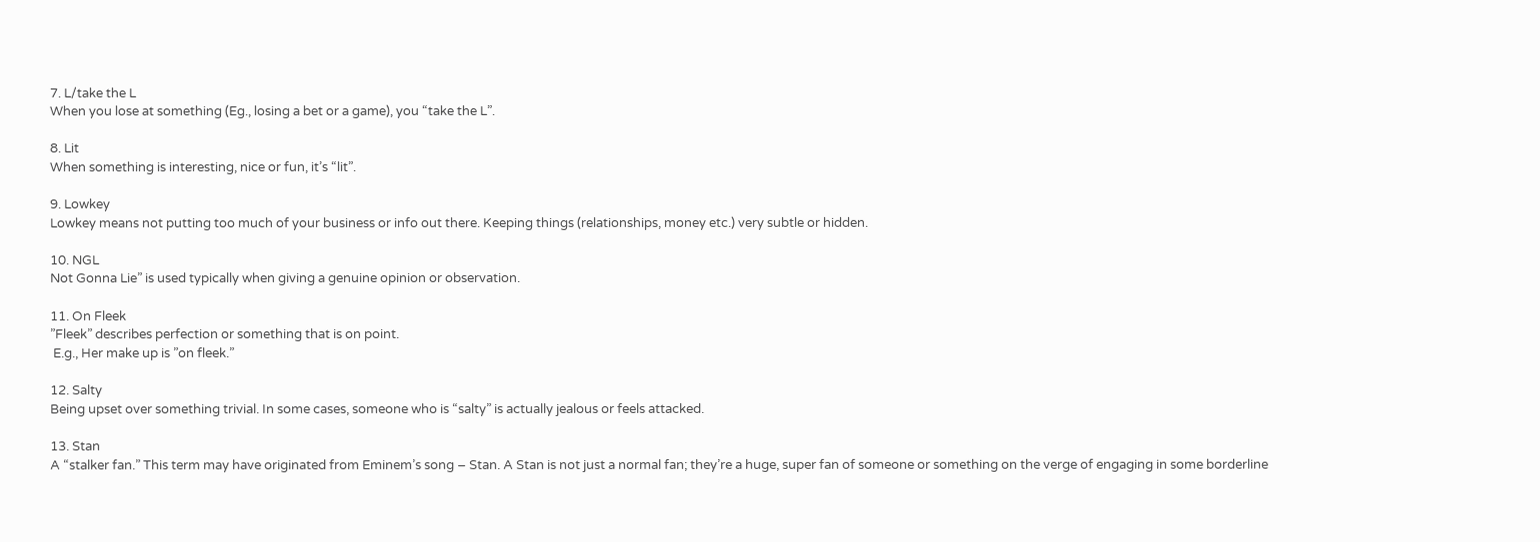7. L/take the L
When you lose at something (Eg., losing a bet or a game), you “take the L”.

8. Lit
When something is interesting, nice or fun, it’s “lit”.

9. Lowkey
Lowkey means not putting too much of your business or info out there. Keeping things (relationships, money etc.) very subtle or hidden.

10. NGL
Not Gonna Lie” is used typically when giving a genuine opinion or observation.

11. On Fleek
”Fleek” describes perfection or something that is on point.
 E.g., Her make up is ”on fleek.”

12. Salty
Being upset over something trivial. In some cases, someone who is “salty” is actually jealous or feels attacked.

13. Stan
A “stalker fan.” This term may have originated from Eminem’s song – Stan. A Stan is not just a normal fan; they’re a huge, super fan of someone or something on the verge of engaging in some borderline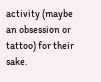activity (maybe an obsession or tattoo) for their sake.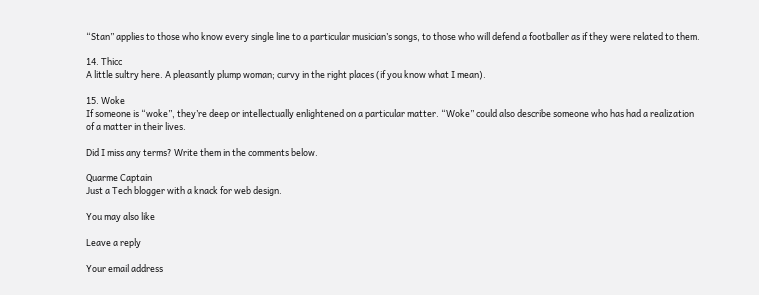“Stan” applies to those who know every single line to a particular musician’s songs, to those who will defend a footballer as if they were related to them.

14. Thicc
A little sultry here. A pleasantly plump woman; curvy in the right places (if you know what I mean).

15. Woke
If someone is “woke”, they’re deep or intellectually enlightened on a particular matter. “Woke” could also describe someone who has had a realization of a matter in their lives.

Did I miss any terms? Write them in the comments below.

Quarme Captain
Just a Tech blogger with a knack for web design.

You may also like

Leave a reply

Your email address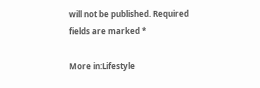will not be published. Required fields are marked *

More in:Lifestyle